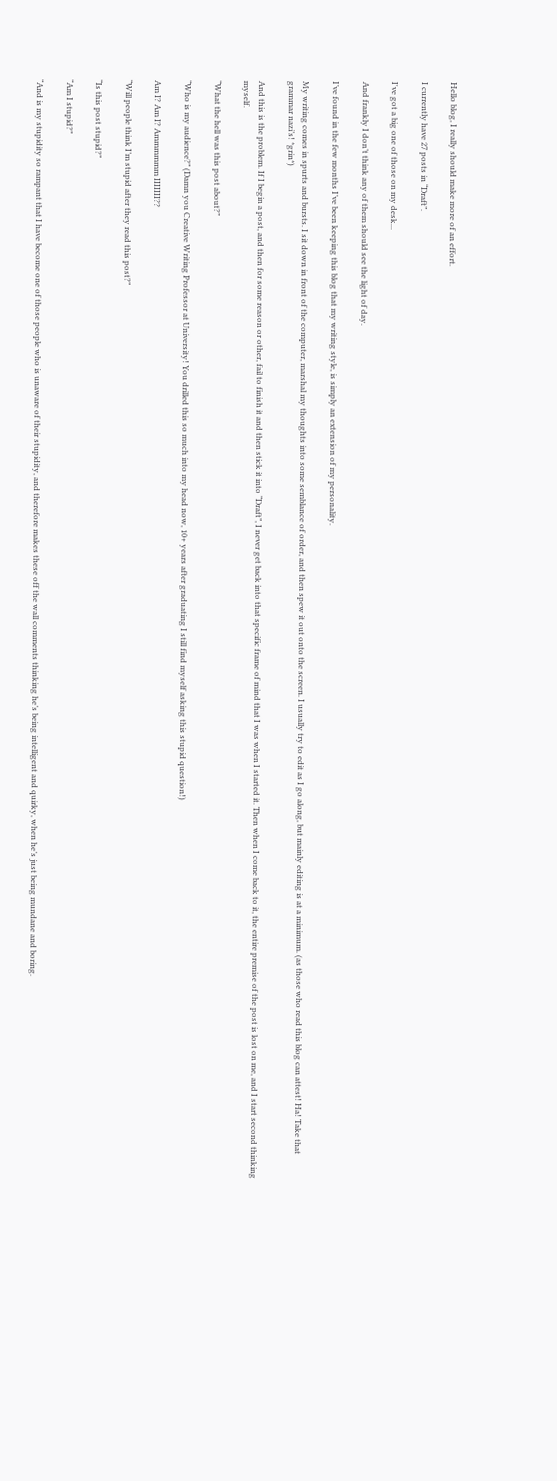Hello blog, I really should make more of an effort.

I currently have 27 posts in “Draft”.

I've got a big one of those on my desk...

And frankly I don’t think any of them should see the light of day.

I’ve found in the few months I’ve been keeping this blog that my writing style, is simply an extension of my personality.

My writing comes in spurts and bursts. I sit down in front of the computer, marshal my thoughts into some semblance of order, and then spew it out onto the screen. I usually try to edit as I go along, but mainly editing is at a minimum. (as those who read this blog can attest! Ha! Take that grammar nazi’s! *grin*)

And this is the problem. If I begin a post, and then for some reason or other, fail to finish it and then stick it into “Draft”, I never get back into that specific frame of mind that I was when I started it. Then when I come back to it, the entire premise of the post is lost on me, and I start second thinking myself.

“What the hell was this post about?”

“Who is my audience?” (Damn you Creative Writing Professor at University! You drilled this so much into my head now, 10+ years after graduating I still find myself asking this stupid question!)

Am I? Am I? Ammmmmm IIIIIII??

“Will people think I’m stupid after they read this post?”

“Is this post stupid?”

“Am I stupid?”

“And is my stupidity so rampant that I have become one of those people who is unaware of their stupidity, and therefore makes these off the wall comments thinking he’s being intelligent and quirky, when he’s just being mundane and boring.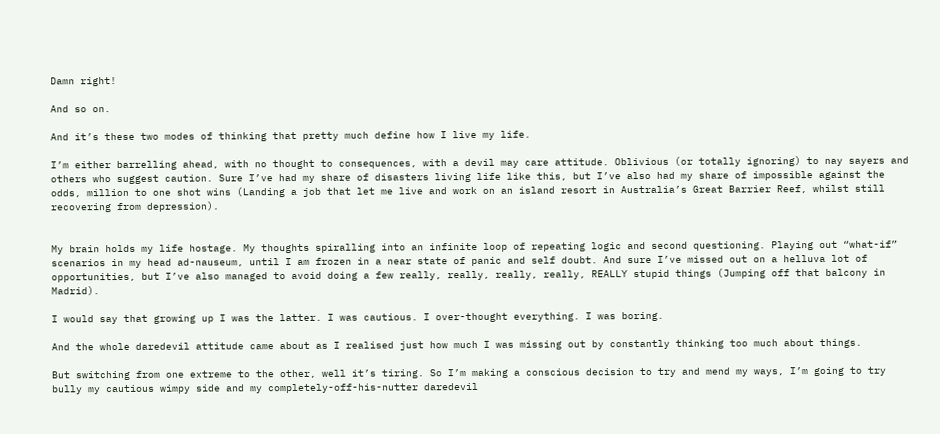Damn right!

And so on.

And it’s these two modes of thinking that pretty much define how I live my life.

I’m either barrelling ahead, with no thought to consequences, with a devil may care attitude. Oblivious (or totally ignoring) to nay sayers and others who suggest caution. Sure I’ve had my share of disasters living life like this, but I’ve also had my share of impossible against the odds, million to one shot wins (Landing a job that let me live and work on an island resort in Australia’s Great Barrier Reef, whilst still recovering from depression).


My brain holds my life hostage. My thoughts spiralling into an infinite loop of repeating logic and second questioning. Playing out “what-if” scenarios in my head ad-nauseum, until I am frozen in a near state of panic and self doubt. And sure I’ve missed out on a helluva lot of opportunities, but I’ve also managed to avoid doing a few really, really, really, really, REALLY stupid things (Jumping off that balcony in Madrid).

I would say that growing up I was the latter. I was cautious. I over-thought everything. I was boring.

And the whole daredevil attitude came about as I realised just how much I was missing out by constantly thinking too much about things.

But switching from one extreme to the other, well it’s tiring. So I’m making a conscious decision to try and mend my ways, I’m going to try bully my cautious wimpy side and my completely-off-his-nutter daredevil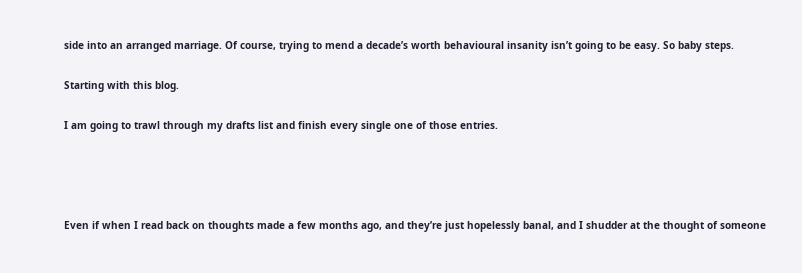side into an arranged marriage. Of course, trying to mend a decade’s worth behavioural insanity isn’t going to be easy. So baby steps.

Starting with this blog.

I am going to trawl through my drafts list and finish every single one of those entries.




Even if when I read back on thoughts made a few months ago, and they’re just hopelessly banal, and I shudder at the thought of someone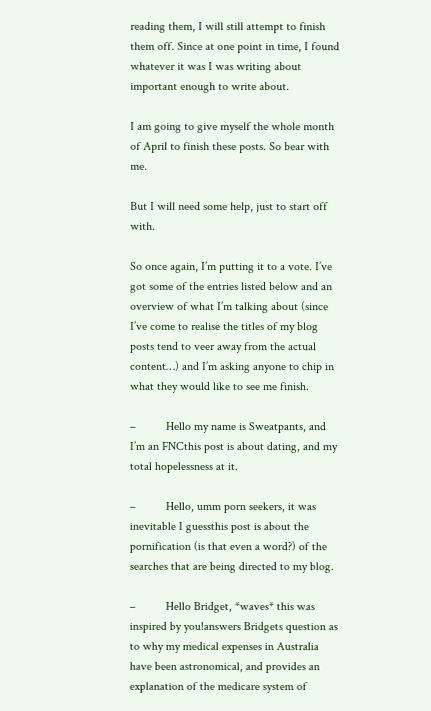reading them, I will still attempt to finish them off. Since at one point in time, I found whatever it was I was writing about important enough to write about.

I am going to give myself the whole month of April to finish these posts. So bear with me.

But I will need some help, just to start off with.

So once again, I’m putting it to a vote. I’ve got some of the entries listed below and an overview of what I’m talking about (since I’ve come to realise the titles of my blog posts tend to veer away from the actual content…) and I’m asking anyone to chip in what they would like to see me finish.

–          Hello my name is Sweatpants, and I’m an FNCthis post is about dating, and my total hopelessness at it.

–          Hello, umm porn seekers, it was inevitable I guessthis post is about the pornification (is that even a word?) of the searches that are being directed to my blog.

–          Hello Bridget, *waves* this was inspired by you!answers Bridgets question as to why my medical expenses in Australia have been astronomical, and provides an explanation of the medicare system of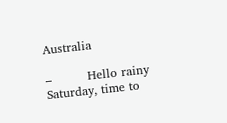Australia

–         Hello rainy Saturday, time to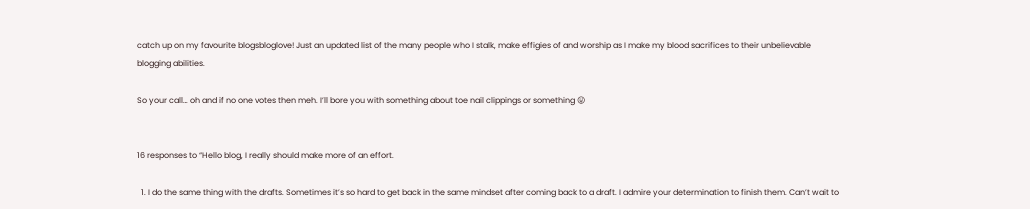catch up on my favourite blogsbloglove! Just an updated list of the many people who I stalk, make effigies of and worship as I make my blood sacrifices to their unbelievable blogging abilities.

So your call… oh and if no one votes then meh. I’ll bore you with something about toe nail clippings or something 😛


16 responses to “Hello blog, I really should make more of an effort.

  1. I do the same thing with the drafts. Sometimes it’s so hard to get back in the same mindset after coming back to a draft. I admire your determination to finish them. Can’t wait to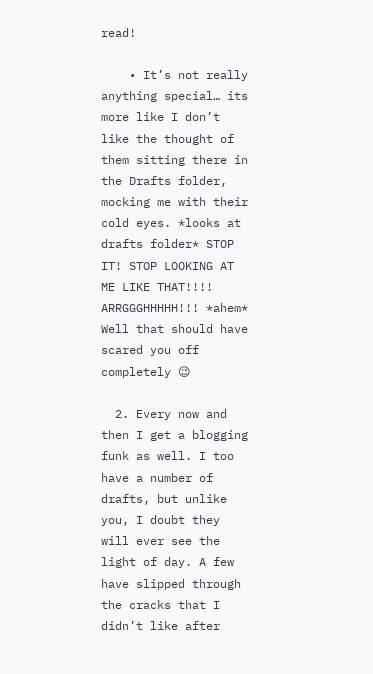read!

    • It’s not really anything special… its more like I don’t like the thought of them sitting there in the Drafts folder, mocking me with their cold eyes. *looks at drafts folder* STOP IT! STOP LOOKING AT ME LIKE THAT!!!! ARRGGGHHHHH!!! *ahem* Well that should have scared you off completely 😉

  2. Every now and then I get a blogging funk as well. I too have a number of drafts, but unlike you, I doubt they will ever see the light of day. A few have slipped through the cracks that I didn’t like after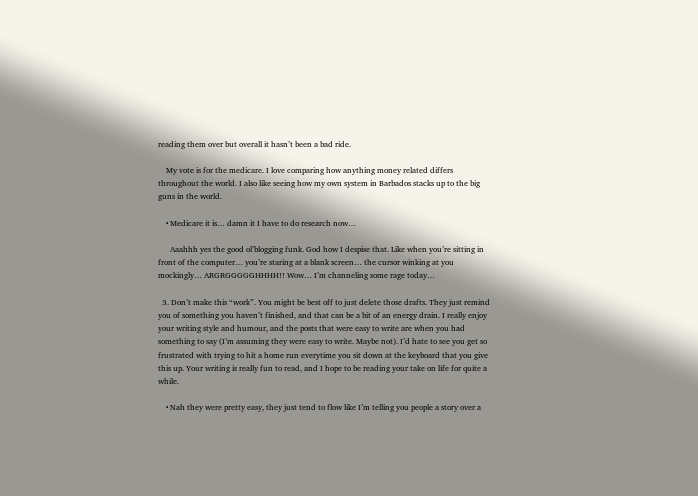reading them over but overall it hasn’t been a bad ride.

    My vote is for the medicare. I love comparing how anything money related differs throughout the world. I also like seeing how my own system in Barbados stacks up to the big guns in the world.

    • Medicare it is… damn it I have to do research now…

      Aaahhh yes the good ol’blogging funk. God how I despise that. Like when you’re sitting in front of the computer… you’re staring at a blank screen… the cursor winking at you mockingly… ARGRGGGGGHHHH!! Wow… I’m channeling some rage today…

  3. Don’t make this “work”. You might be best off to just delete those drafts. They just remind you of something you haven’t finished, and that can be a bit of an energy drain. I really enjoy your writing style and humour, and the posts that were easy to write are when you had something to say (I’m assuming they were easy to write. Maybe not). I’d hate to see you get so frustrated with trying to hit a home run everytime you sit down at the keyboard that you give this up. Your writing is really fun to read, and I hope to be reading your take on life for quite a while.

    • Nah they were pretty easy, they just tend to flow like I’m telling you people a story over a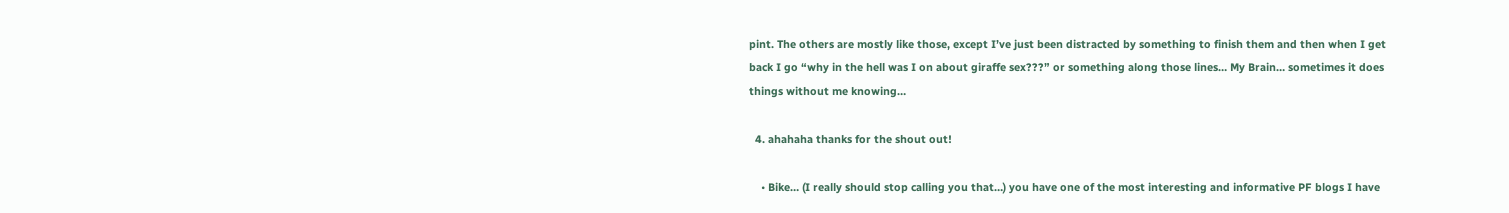pint. The others are mostly like those, except I’ve just been distracted by something to finish them and then when I get back I go “why in the hell was I on about giraffe sex???” or something along those lines… My Brain… sometimes it does things without me knowing…

  4. ahahaha thanks for the shout out!

    • Bike… (I really should stop calling you that…) you have one of the most interesting and informative PF blogs I have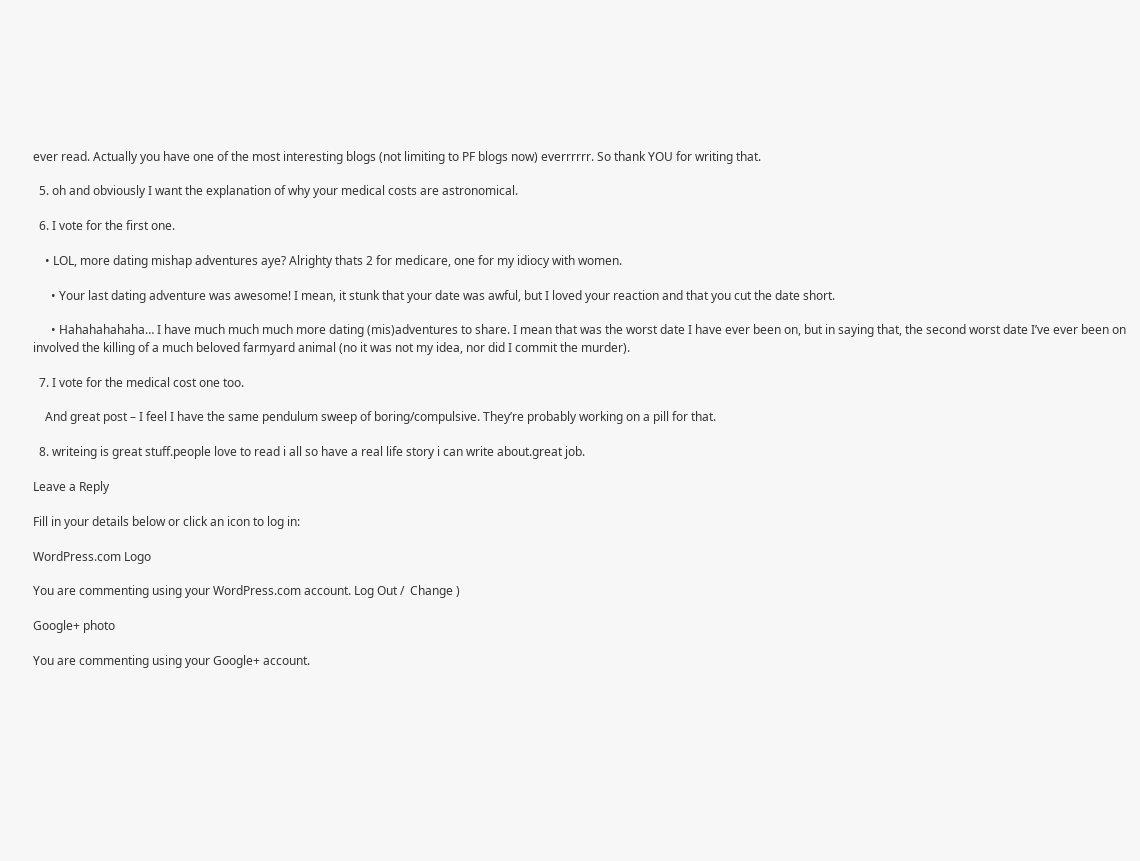ever read. Actually you have one of the most interesting blogs (not limiting to PF blogs now) everrrrrr. So thank YOU for writing that.

  5. oh and obviously I want the explanation of why your medical costs are astronomical.

  6. I vote for the first one.

    • LOL, more dating mishap adventures aye? Alrighty thats 2 for medicare, one for my idiocy with women.

      • Your last dating adventure was awesome! I mean, it stunk that your date was awful, but I loved your reaction and that you cut the date short.

      • Hahahahahaha… I have much much much more dating (mis)adventures to share. I mean that was the worst date I have ever been on, but in saying that, the second worst date I’ve ever been on involved the killing of a much beloved farmyard animal (no it was not my idea, nor did I commit the murder).

  7. I vote for the medical cost one too.

    And great post – I feel I have the same pendulum sweep of boring/compulsive. They’re probably working on a pill for that.

  8. writeing is great stuff.people love to read i all so have a real life story i can write about.great job.

Leave a Reply

Fill in your details below or click an icon to log in:

WordPress.com Logo

You are commenting using your WordPress.com account. Log Out /  Change )

Google+ photo

You are commenting using your Google+ account.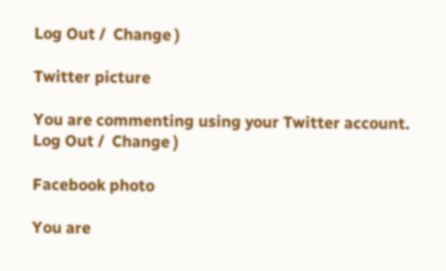Log Out /  Change )

Twitter picture

You are commenting using your Twitter account. Log Out /  Change )

Facebook photo

You are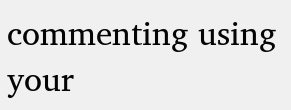commenting using your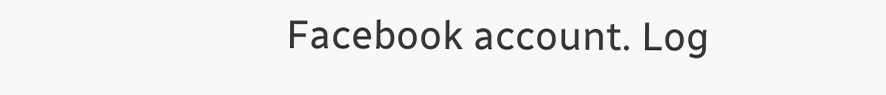Facebook account. Log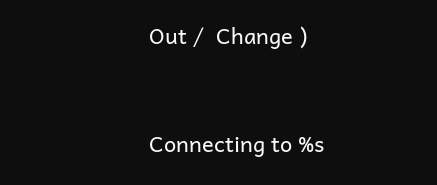Out /  Change )


Connecting to %s